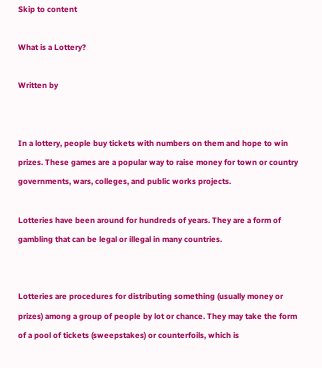Skip to content

What is a Lottery?

Written by


In a lottery, people buy tickets with numbers on them and hope to win prizes. These games are a popular way to raise money for town or country governments, wars, colleges, and public works projects.

Lotteries have been around for hundreds of years. They are a form of gambling that can be legal or illegal in many countries.


Lotteries are procedures for distributing something (usually money or prizes) among a group of people by lot or chance. They may take the form of a pool of tickets (sweepstakes) or counterfoils, which is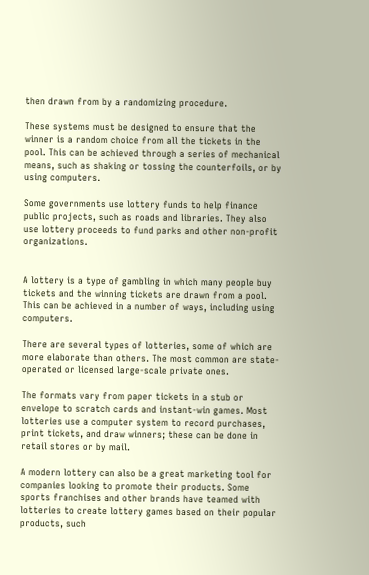then drawn from by a randomizing procedure.

These systems must be designed to ensure that the winner is a random choice from all the tickets in the pool. This can be achieved through a series of mechanical means, such as shaking or tossing the counterfoils, or by using computers.

Some governments use lottery funds to help finance public projects, such as roads and libraries. They also use lottery proceeds to fund parks and other non-profit organizations.


A lottery is a type of gambling in which many people buy tickets and the winning tickets are drawn from a pool. This can be achieved in a number of ways, including using computers.

There are several types of lotteries, some of which are more elaborate than others. The most common are state-operated or licensed large-scale private ones.

The formats vary from paper tickets in a stub or envelope to scratch cards and instant-win games. Most lotteries use a computer system to record purchases, print tickets, and draw winners; these can be done in retail stores or by mail.

A modern lottery can also be a great marketing tool for companies looking to promote their products. Some sports franchises and other brands have teamed with lotteries to create lottery games based on their popular products, such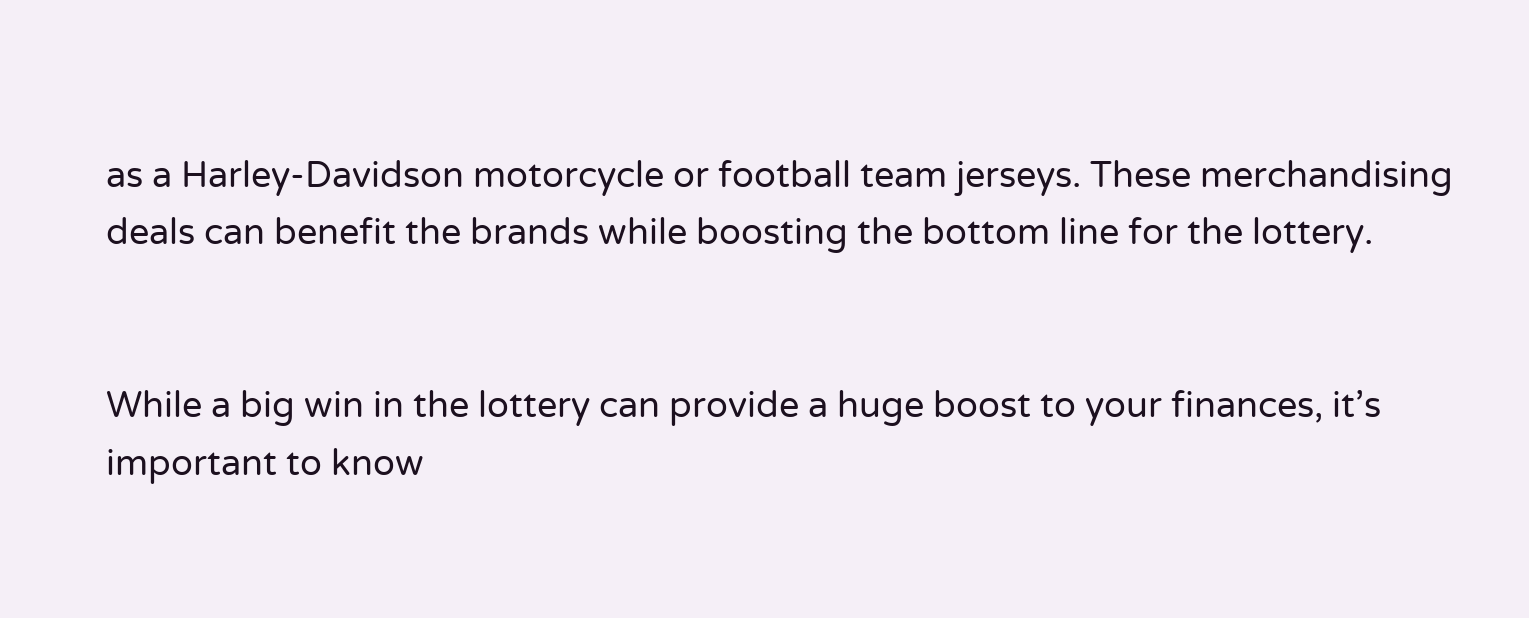as a Harley-Davidson motorcycle or football team jerseys. These merchandising deals can benefit the brands while boosting the bottom line for the lottery.


While a big win in the lottery can provide a huge boost to your finances, it’s important to know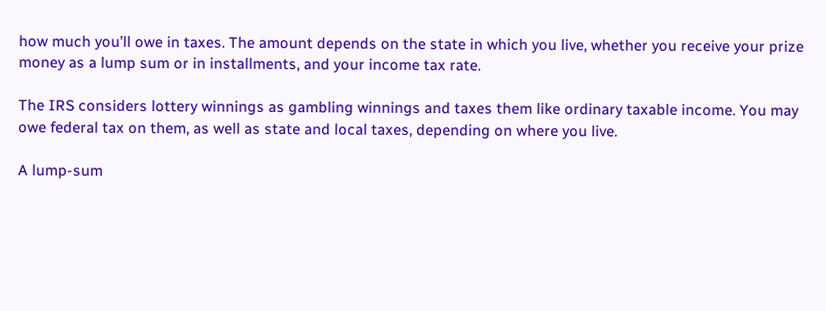how much you’ll owe in taxes. The amount depends on the state in which you live, whether you receive your prize money as a lump sum or in installments, and your income tax rate.

The IRS considers lottery winnings as gambling winnings and taxes them like ordinary taxable income. You may owe federal tax on them, as well as state and local taxes, depending on where you live.

A lump-sum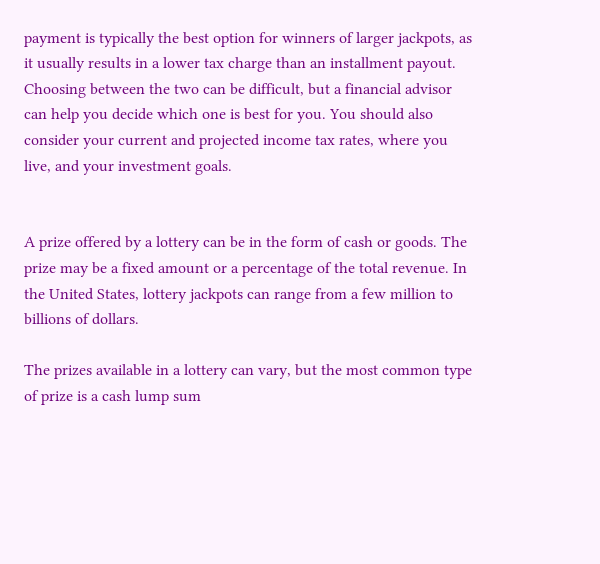payment is typically the best option for winners of larger jackpots, as it usually results in a lower tax charge than an installment payout. Choosing between the two can be difficult, but a financial advisor can help you decide which one is best for you. You should also consider your current and projected income tax rates, where you live, and your investment goals.


A prize offered by a lottery can be in the form of cash or goods. The prize may be a fixed amount or a percentage of the total revenue. In the United States, lottery jackpots can range from a few million to billions of dollars.

The prizes available in a lottery can vary, but the most common type of prize is a cash lump sum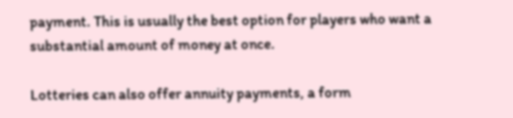payment. This is usually the best option for players who want a substantial amount of money at once.

Lotteries can also offer annuity payments, a form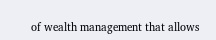of wealth management that allows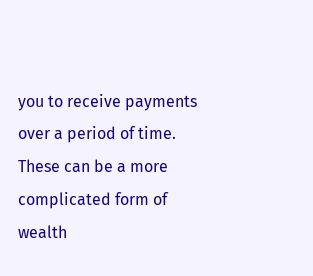you to receive payments over a period of time. These can be a more complicated form of wealth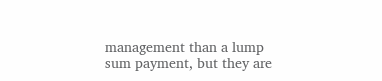management than a lump sum payment, but they are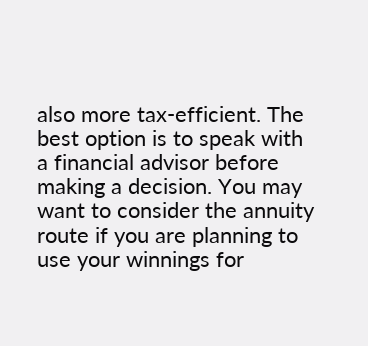also more tax-efficient. The best option is to speak with a financial advisor before making a decision. You may want to consider the annuity route if you are planning to use your winnings for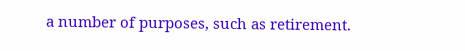a number of purposes, such as retirement.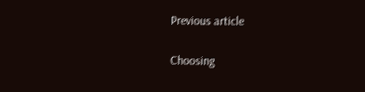Previous article

Choosing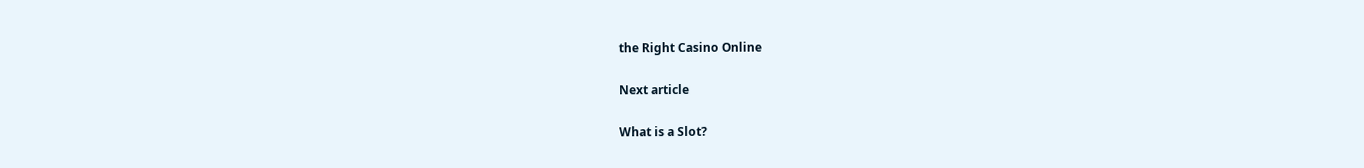the Right Casino Online

Next article

What is a Slot?